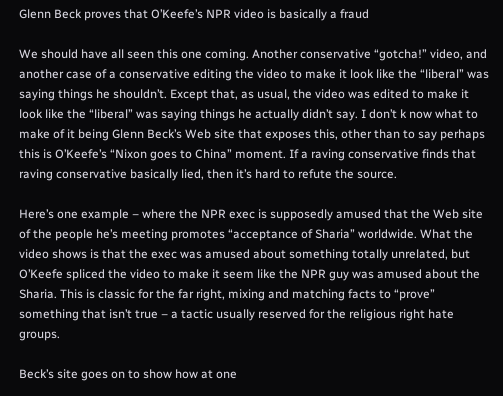Glenn Beck proves that O’Keefe’s NPR video is basically a fraud

We should have all seen this one coming. Another conservative “gotcha!” video, and another case of a conservative editing the video to make it look like the “liberal” was saying things he shouldn’t. Except that, as usual, the video was edited to make it look like the “liberal” was saying things he actually didn’t say. I don’t k now what to make of it being Glenn Beck’s Web site that exposes this, other than to say perhaps this is O’Keefe’s “Nixon goes to China” moment. If a raving conservative finds that raving conservative basically lied, then it’s hard to refute the source.

Here’s one example – where the NPR exec is supposedly amused that the Web site of the people he’s meeting promotes “acceptance of Sharia” worldwide. What the video shows is that the exec was amused about something totally unrelated, but O’Keefe spliced the video to make it seem like the NPR guy was amused about the Sharia. This is classic for the far right, mixing and matching facts to “prove” something that isn’t true – a tactic usually reserved for the religious right hate groups.

Beck’s site goes on to show how at one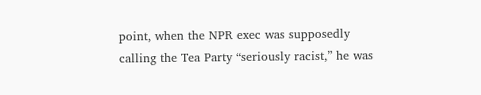point, when the NPR exec was supposedly calling the Tea Party “seriously racist,” he was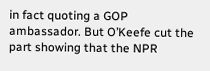in fact quoting a GOP ambassador. But O’Keefe cut the part showing that the NPR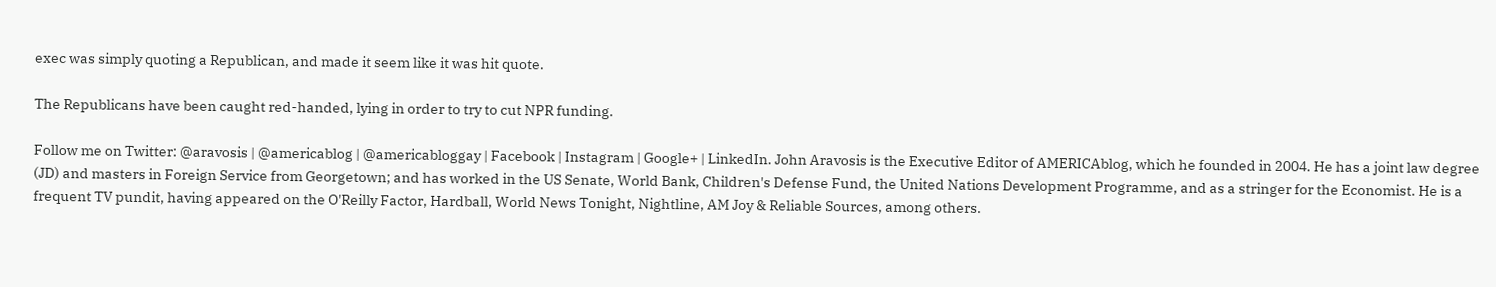exec was simply quoting a Republican, and made it seem like it was hit quote.

The Republicans have been caught red-handed, lying in order to try to cut NPR funding.

Follow me on Twitter: @aravosis | @americablog | @americabloggay | Facebook | Instagram | Google+ | LinkedIn. John Aravosis is the Executive Editor of AMERICAblog, which he founded in 2004. He has a joint law degree (JD) and masters in Foreign Service from Georgetown; and has worked in the US Senate, World Bank, Children's Defense Fund, the United Nations Development Programme, and as a stringer for the Economist. He is a frequent TV pundit, having appeared on the O'Reilly Factor, Hardball, World News Tonight, Nightline, AM Joy & Reliable Sources, among others.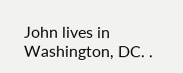John lives in Washington, DC. .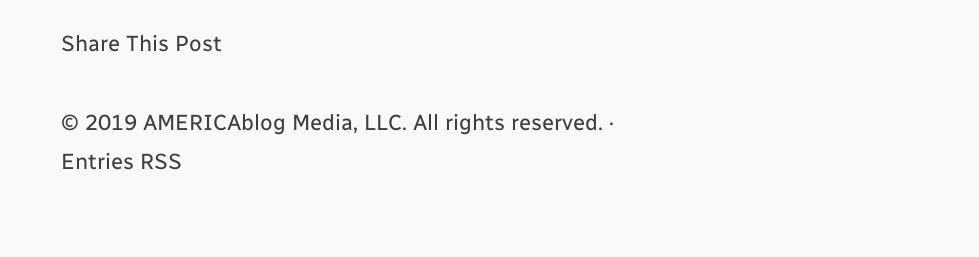Share This Post

© 2019 AMERICAblog Media, LLC. All rights reserved. · Entries RSS